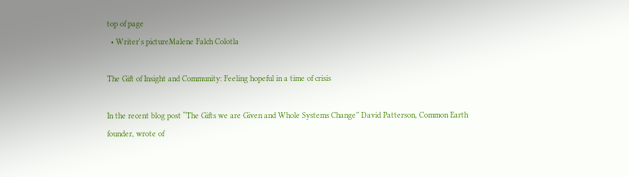top of page
  • Writer's pictureMalene Falch Colotla

The Gift of Insight and Community: Feeling hopeful in a time of crisis

In the recent blog post “The Gifts we are Given and Whole Systems Change” David Patterson, Common Earth founder, wrote of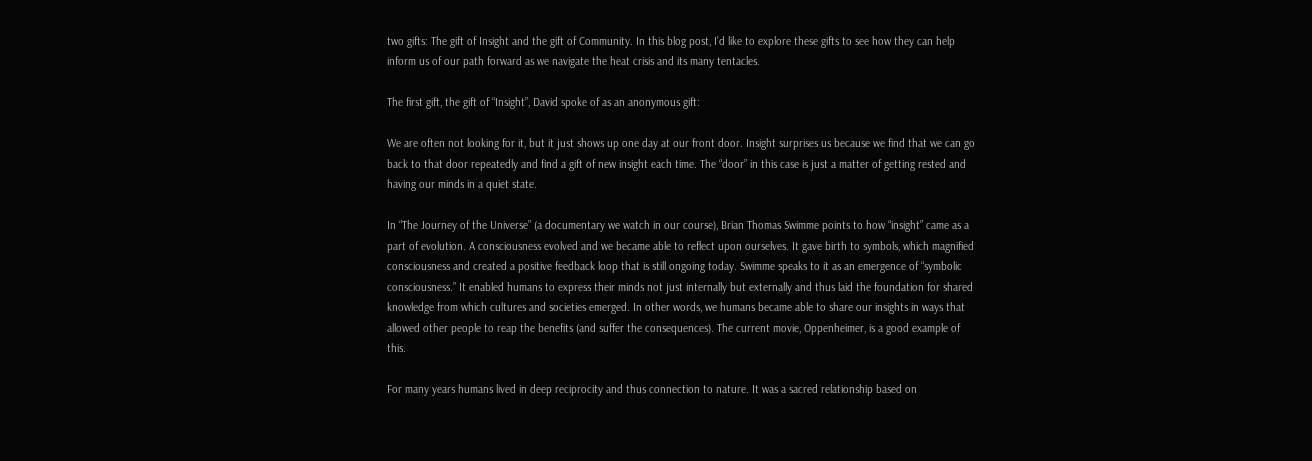two gifts: The gift of Insight and the gift of Community. In this blog post, I’d like to explore these gifts to see how they can help inform us of our path forward as we navigate the heat crisis and its many tentacles.

The first gift, the gift of “Insight”, David spoke of as an anonymous gift:

We are often not looking for it, but it just shows up one day at our front door. Insight surprises us because we find that we can go back to that door repeatedly and find a gift of new insight each time. The “door” in this case is just a matter of getting rested and having our minds in a quiet state.

In “The Journey of the Universe” (a documentary we watch in our course), Brian Thomas Swimme points to how “insight” came as a part of evolution. A consciousness evolved and we became able to reflect upon ourselves. It gave birth to symbols, which magnified consciousness and created a positive feedback loop that is still ongoing today. Swimme speaks to it as an emergence of “symbolic consciousness.” It enabled humans to express their minds not just internally but externally and thus laid the foundation for shared knowledge from which cultures and societies emerged. In other words, we humans became able to share our insights in ways that allowed other people to reap the benefits (and suffer the consequences). The current movie, Oppenheimer, is a good example of this.

For many years humans lived in deep reciprocity and thus connection to nature. It was a sacred relationship based on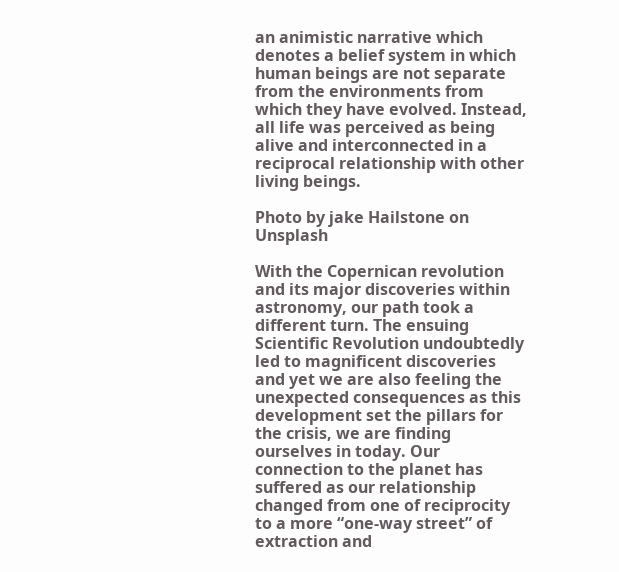an animistic narrative which denotes a belief system in which human beings are not separate from the environments from which they have evolved. Instead, all life was perceived as being alive and interconnected in a reciprocal relationship with other living beings.

Photo by jake Hailstone on Unsplash

With the Copernican revolution and its major discoveries within astronomy, our path took a different turn. The ensuing Scientific Revolution undoubtedly led to magnificent discoveries and yet we are also feeling the unexpected consequences as this development set the pillars for the crisis, we are finding ourselves in today. Our connection to the planet has suffered as our relationship changed from one of reciprocity to a more “one-way street” of extraction and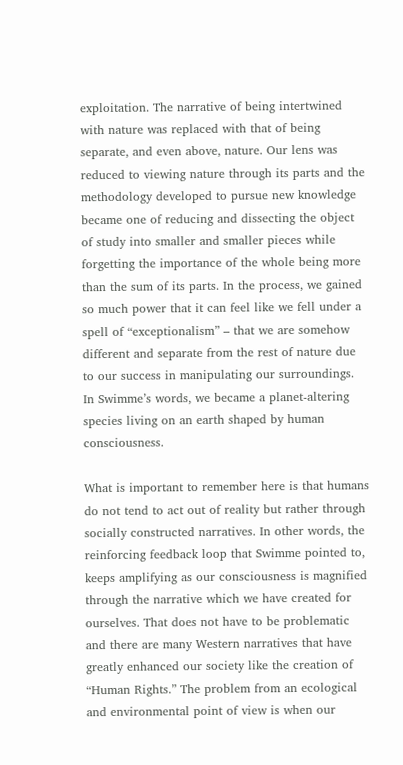exploitation. The narrative of being intertwined with nature was replaced with that of being separate, and even above, nature. Our lens was reduced to viewing nature through its parts and the methodology developed to pursue new knowledge became one of reducing and dissecting the object of study into smaller and smaller pieces while forgetting the importance of the whole being more than the sum of its parts. In the process, we gained so much power that it can feel like we fell under a spell of “exceptionalism” – that we are somehow different and separate from the rest of nature due to our success in manipulating our surroundings. In Swimme’s words, we became a planet-altering species living on an earth shaped by human consciousness.

What is important to remember here is that humans do not tend to act out of reality but rather through socially constructed narratives. In other words, the reinforcing feedback loop that Swimme pointed to, keeps amplifying as our consciousness is magnified through the narrative which we have created for ourselves. That does not have to be problematic and there are many Western narratives that have greatly enhanced our society like the creation of “Human Rights.” The problem from an ecological and environmental point of view is when our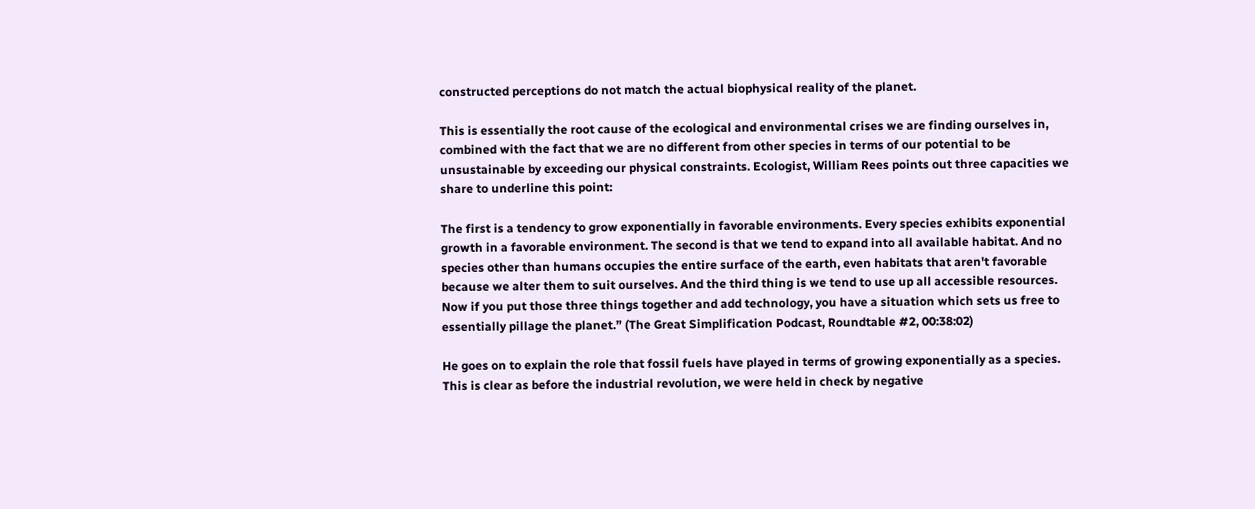constructed perceptions do not match the actual biophysical reality of the planet.

This is essentially the root cause of the ecological and environmental crises we are finding ourselves in, combined with the fact that we are no different from other species in terms of our potential to be unsustainable by exceeding our physical constraints. Ecologist, William Rees points out three capacities we share to underline this point:

The first is a tendency to grow exponentially in favorable environments. Every species exhibits exponential growth in a favorable environment. The second is that we tend to expand into all available habitat. And no species other than humans occupies the entire surface of the earth, even habitats that aren't favorable because we alter them to suit ourselves. And the third thing is we tend to use up all accessible resources. Now if you put those three things together and add technology, you have a situation which sets us free to essentially pillage the planet.” (The Great Simplification Podcast, Roundtable #2, 00:38:02)

He goes on to explain the role that fossil fuels have played in terms of growing exponentially as a species. This is clear as before the industrial revolution, we were held in check by negative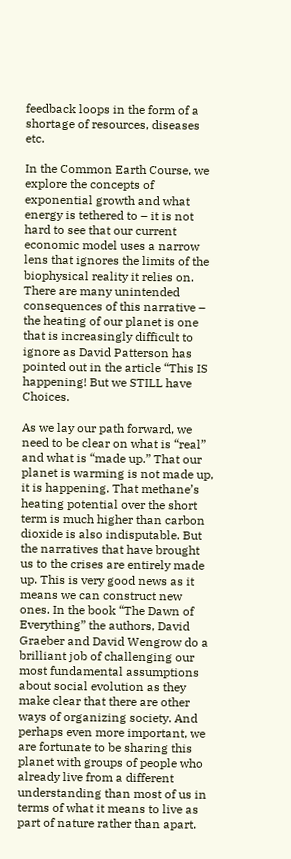feedback loops in the form of a shortage of resources, diseases etc.

In the Common Earth Course, we explore the concepts of exponential growth and what energy is tethered to – it is not hard to see that our current economic model uses a narrow lens that ignores the limits of the biophysical reality it relies on. There are many unintended consequences of this narrative – the heating of our planet is one that is increasingly difficult to ignore as David Patterson has pointed out in the article “This IS happening! But we STILL have Choices.

As we lay our path forward, we need to be clear on what is “real” and what is “made up.” That our planet is warming is not made up, it is happening. That methane’s heating potential over the short term is much higher than carbon dioxide is also indisputable. But the narratives that have brought us to the crises are entirely made up. This is very good news as it means we can construct new ones. In the book “The Dawn of Everything” the authors, David Graeber and David Wengrow do a brilliant job of challenging our most fundamental assumptions about social evolution as they make clear that there are other ways of organizing society. And perhaps even more important, we are fortunate to be sharing this planet with groups of people who already live from a different understanding than most of us in terms of what it means to live as part of nature rather than apart.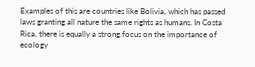Examples of this are countries like Bolivia, which has passed laws granting all nature the same rights as humans. In Costa Rica, there is equally a strong focus on the importance of ecology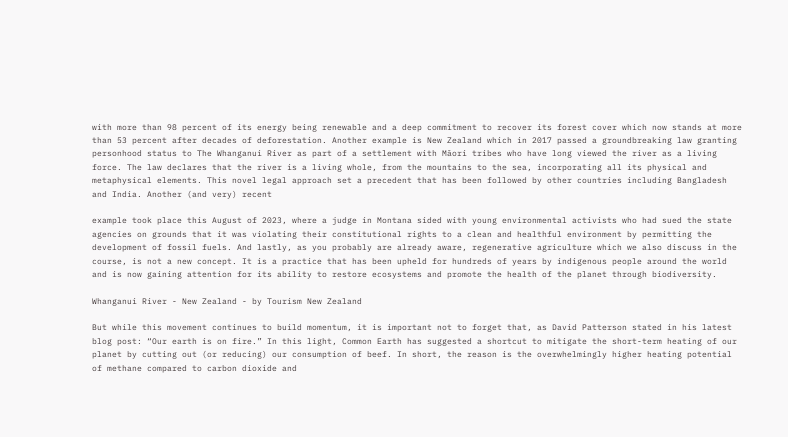with more than 98 percent of its energy being renewable and a deep commitment to recover its forest cover which now stands at more than 53 percent after decades of deforestation. Another example is New Zealand which in 2017 passed a groundbreaking law granting personhood status to The Whanganui River as part of a settlement with Māori tribes who have long viewed the river as a living force. The law declares that the river is a living whole, from the mountains to the sea, incorporating all its physical and metaphysical elements. This novel legal approach set a precedent that has been followed by other countries including Bangladesh and India. Another (and very) recent

example took place this August of 2023, where a judge in Montana sided with young environmental activists who had sued the state agencies on grounds that it was violating their constitutional rights to a clean and healthful environment by permitting the development of fossil fuels. And lastly, as you probably are already aware, regenerative agriculture which we also discuss in the course, is not a new concept. It is a practice that has been upheld for hundreds of years by indigenous people around the world and is now gaining attention for its ability to restore ecosystems and promote the health of the planet through biodiversity.

Whanganui River - New Zealand - by Tourism New Zealand

But while this movement continues to build momentum, it is important not to forget that, as David Patterson stated in his latest blog post: “Our earth is on fire.” In this light, Common Earth has suggested a shortcut to mitigate the short-term heating of our planet by cutting out (or reducing) our consumption of beef. In short, the reason is the overwhelmingly higher heating potential of methane compared to carbon dioxide and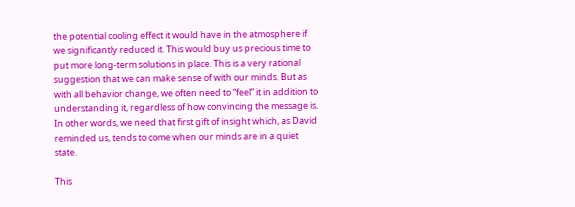the potential cooling effect it would have in the atmosphere if we significantly reduced it. This would buy us precious time to put more long-term solutions in place. This is a very rational suggestion that we can make sense of with our minds. But as with all behavior change, we often need to “feel” it in addition to understanding it, regardless of how convincing the message is. In other words, we need that first gift of insight which, as David reminded us, tends to come when our minds are in a quiet state.

This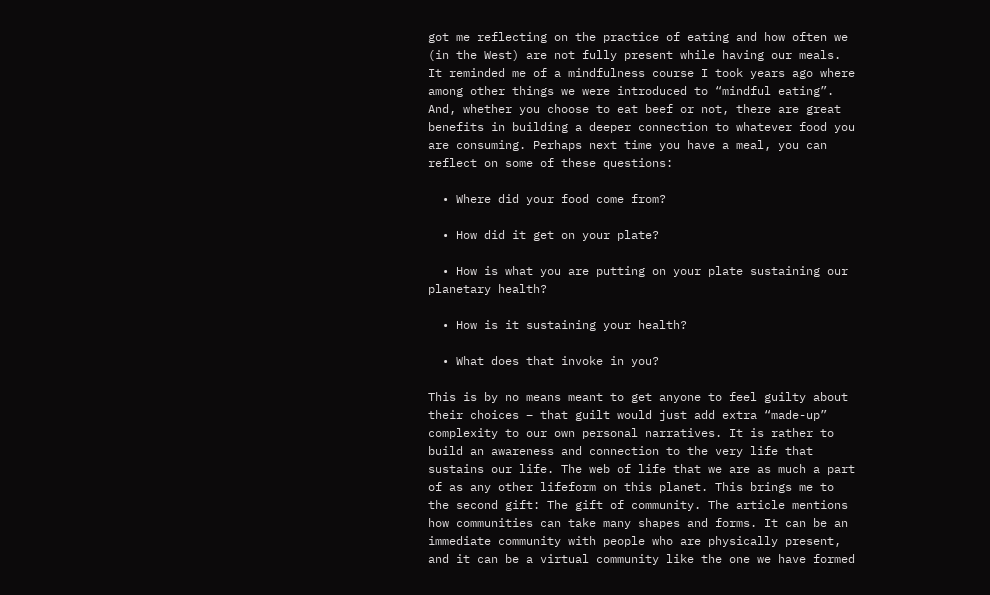got me reflecting on the practice of eating and how often we (in the West) are not fully present while having our meals. It reminded me of a mindfulness course I took years ago where among other things we were introduced to “mindful eating”. And, whether you choose to eat beef or not, there are great benefits in building a deeper connection to whatever food you are consuming. Perhaps next time you have a meal, you can reflect on some of these questions:

  • Where did your food come from?

  • How did it get on your plate?

  • How is what you are putting on your plate sustaining our planetary health?

  • How is it sustaining your health?

  • What does that invoke in you?

This is by no means meant to get anyone to feel guilty about their choices – that guilt would just add extra “made-up” complexity to our own personal narratives. It is rather to build an awareness and connection to the very life that sustains our life. The web of life that we are as much a part of as any other lifeform on this planet. This brings me to the second gift: The gift of community. The article mentions how communities can take many shapes and forms. It can be an immediate community with people who are physically present, and it can be a virtual community like the one we have formed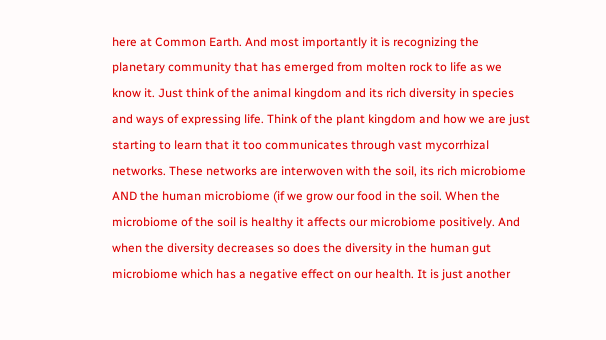here at Common Earth. And most importantly it is recognizing the planetary community that has emerged from molten rock to life as we know it. Just think of the animal kingdom and its rich diversity in species and ways of expressing life. Think of the plant kingdom and how we are just starting to learn that it too communicates through vast mycorrhizal networks. These networks are interwoven with the soil, its rich microbiome AND the human microbiome (if we grow our food in the soil. When the microbiome of the soil is healthy it affects our microbiome positively. And when the diversity decreases so does the diversity in the human gut microbiome which has a negative effect on our health. It is just another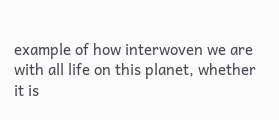example of how interwoven we are with all life on this planet, whether it is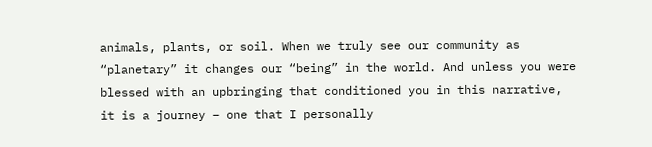animals, plants, or soil. When we truly see our community as “planetary” it changes our “being” in the world. And unless you were blessed with an upbringing that conditioned you in this narrative, it is a journey – one that I personally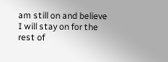am still on and believe I will stay on for the rest of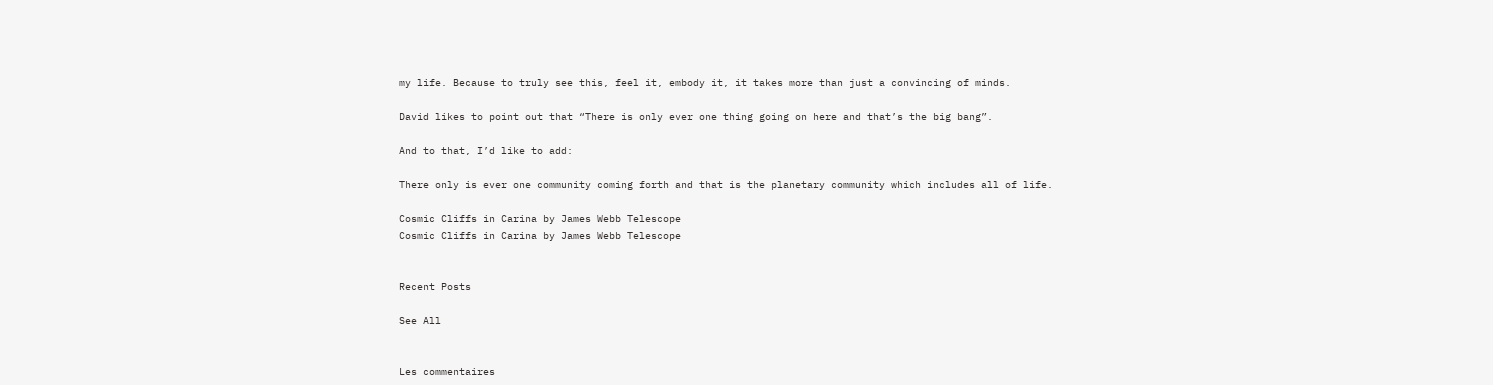my life. Because to truly see this, feel it, embody it, it takes more than just a convincing of minds.

David likes to point out that “There is only ever one thing going on here and that’s the big bang”.

And to that, I’d like to add:

There only is ever one community coming forth and that is the planetary community which includes all of life.

Cosmic Cliffs in Carina by James Webb Telescope
Cosmic Cliffs in Carina by James Webb Telescope


Recent Posts

See All


Les commentaires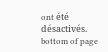ont été désactivés.
bottom of page